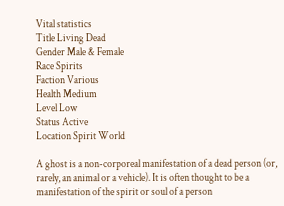Vital statistics
Title Living Dead
Gender Male & Female
Race Spirits
Faction Various
Health Medium
Level Low
Status Active
Location Spirit World

A ghost is a non-corporeal manifestation of a dead person (or, rarely, an animal or a vehicle). It is often thought to be a manifestation of the spirit or soul of a person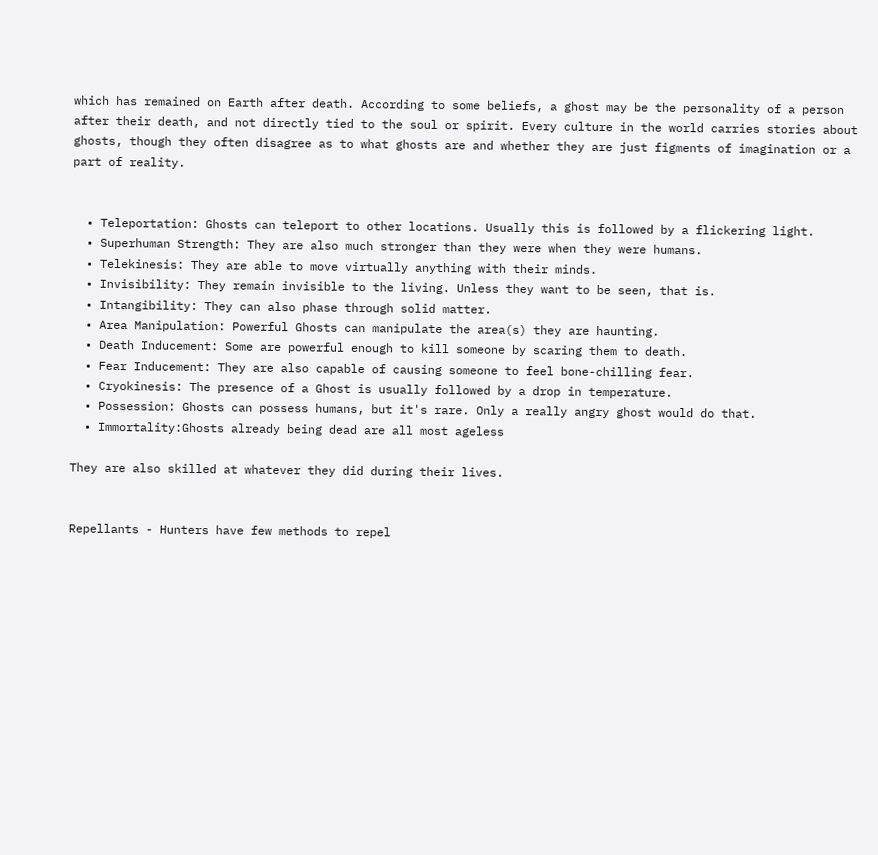which has remained on Earth after death. According to some beliefs, a ghost may be the personality of a person after their death, and not directly tied to the soul or spirit. Every culture in the world carries stories about ghosts, though they often disagree as to what ghosts are and whether they are just figments of imagination or a part of reality.


  • Teleportation: Ghosts can teleport to other locations. Usually this is followed by a flickering light.
  • Superhuman Strength: They are also much stronger than they were when they were humans.
  • Telekinesis: They are able to move virtually anything with their minds.
  • Invisibility: They remain invisible to the living. Unless they want to be seen, that is.
  • Intangibility: They can also phase through solid matter.
  • Area Manipulation: Powerful Ghosts can manipulate the area(s) they are haunting.
  • Death Inducement: Some are powerful enough to kill someone by scaring them to death.
  • Fear Inducement: They are also capable of causing someone to feel bone-chilling fear.
  • Cryokinesis: The presence of a Ghost is usually followed by a drop in temperature.
  • Possession: Ghosts can possess humans, but it's rare. Only a really angry ghost would do that.
  • Immortality:Ghosts already being dead are all most ageless

They are also skilled at whatever they did during their lives.


Repellants - Hunters have few methods to repel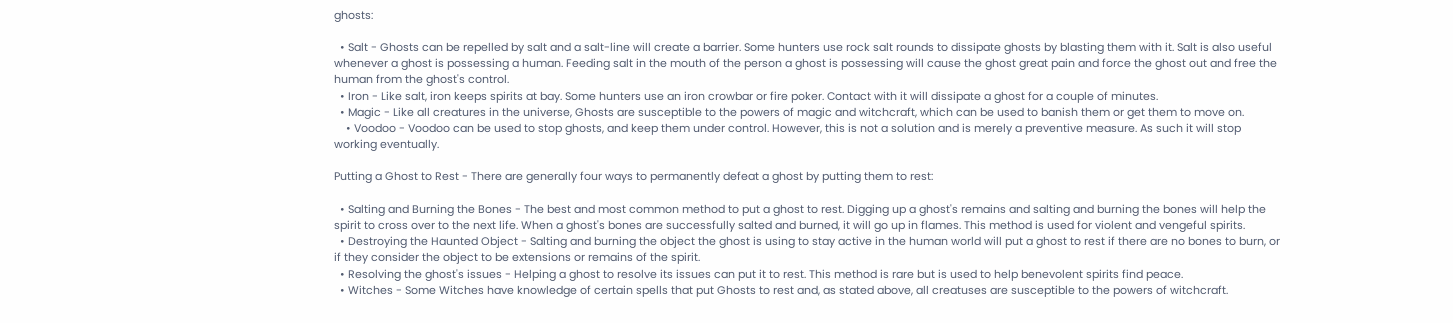ghosts:

  • Salt - Ghosts can be repelled by salt and a salt-line will create a barrier. Some hunters use rock salt rounds to dissipate ghosts by blasting them with it. Salt is also useful whenever a ghost is possessing a human. Feeding salt in the mouth of the person a ghost is possessing will cause the ghost great pain and force the ghost out and free the human from the ghost's control.
  • Iron - Like salt, iron keeps spirits at bay. Some hunters use an iron crowbar or fire poker. Contact with it will dissipate a ghost for a couple of minutes.
  • Magic - Like all creatures in the universe, Ghosts are susceptible to the powers of magic and witchcraft, which can be used to banish them or get them to move on.
    • Voodoo - Voodoo can be used to stop ghosts, and keep them under control. However, this is not a solution and is merely a preventive measure. As such it will stop working eventually.

Putting a Ghost to Rest - There are generally four ways to permanently defeat a ghost by putting them to rest:

  • Salting and Burning the Bones - The best and most common method to put a ghost to rest. Digging up a ghost's remains and salting and burning the bones will help the spirit to cross over to the next life. When a ghost's bones are successfully salted and burned, it will go up in flames. This method is used for violent and vengeful spirits.
  • Destroying the Haunted Object - Salting and burning the object the ghost is using to stay active in the human world will put a ghost to rest if there are no bones to burn, or if they consider the object to be extensions or remains of the spirit.
  • Resolving the ghost's issues - Helping a ghost to resolve its issues can put it to rest. This method is rare but is used to help benevolent spirits find peace.
  • Witches - Some Witches have knowledge of certain spells that put Ghosts to rest and, as stated above, all creatuses are susceptible to the powers of witchcraft.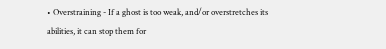• Overstraining - If a ghost is too weak, and/or overstretches its abilities, it can stop them for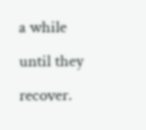a while until they recover.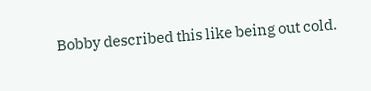Bobby described this like being out cold.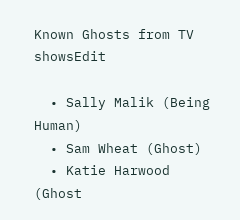Known Ghosts from TV showsEdit

  • Sally Malik (Being Human)
  • Sam Wheat (Ghost)
  • Katie Harwood (Ghost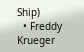Ship)
  • Freddy Krueger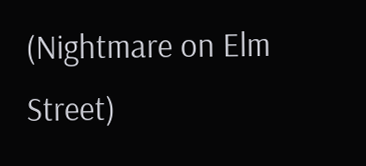(Nightmare on Elm Street)